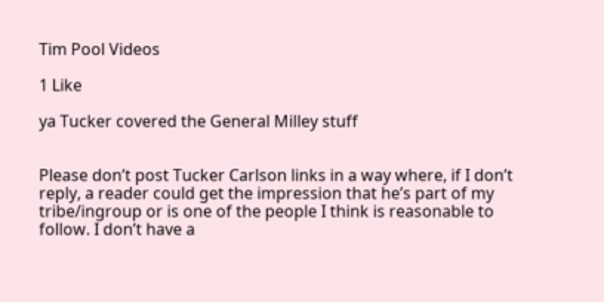Tim Pool Videos

1 Like

ya Tucker covered the General Milley stuff


Please don’t post Tucker Carlson links in a way where, if I don’t reply, a reader could get the impression that he’s part of my tribe/ingroup or is one of the people I think is reasonable to follow. I don’t have a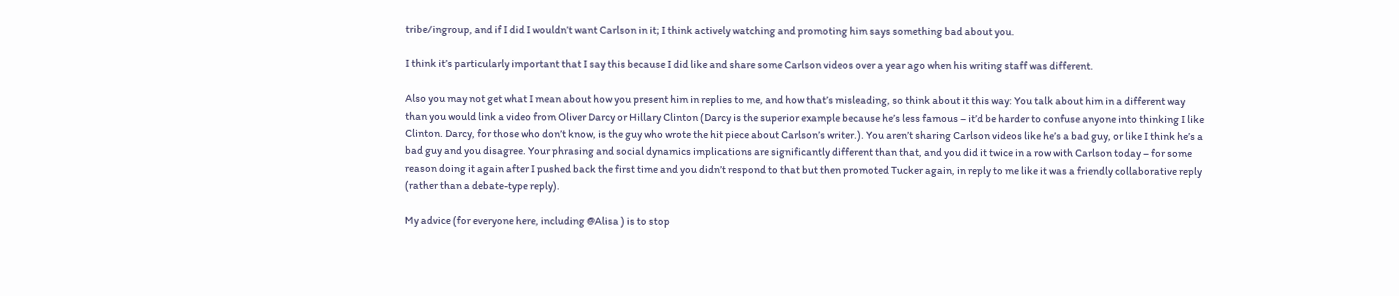tribe/ingroup, and if I did I wouldn’t want Carlson in it; I think actively watching and promoting him says something bad about you.

I think it’s particularly important that I say this because I did like and share some Carlson videos over a year ago when his writing staff was different.

Also you may not get what I mean about how you present him in replies to me, and how that’s misleading, so think about it this way: You talk about him in a different way than you would link a video from Oliver Darcy or Hillary Clinton (Darcy is the superior example because he’s less famous – it’d be harder to confuse anyone into thinking I like Clinton. Darcy, for those who don’t know, is the guy who wrote the hit piece about Carlson’s writer.). You aren’t sharing Carlson videos like he’s a bad guy, or like I think he’s a bad guy and you disagree. Your phrasing and social dynamics implications are significantly different than that, and you did it twice in a row with Carlson today – for some reason doing it again after I pushed back the first time and you didn’t respond to that but then promoted Tucker again, in reply to me like it was a friendly collaborative reply (rather than a debate-type reply).

My advice (for everyone here, including @Alisa ) is to stop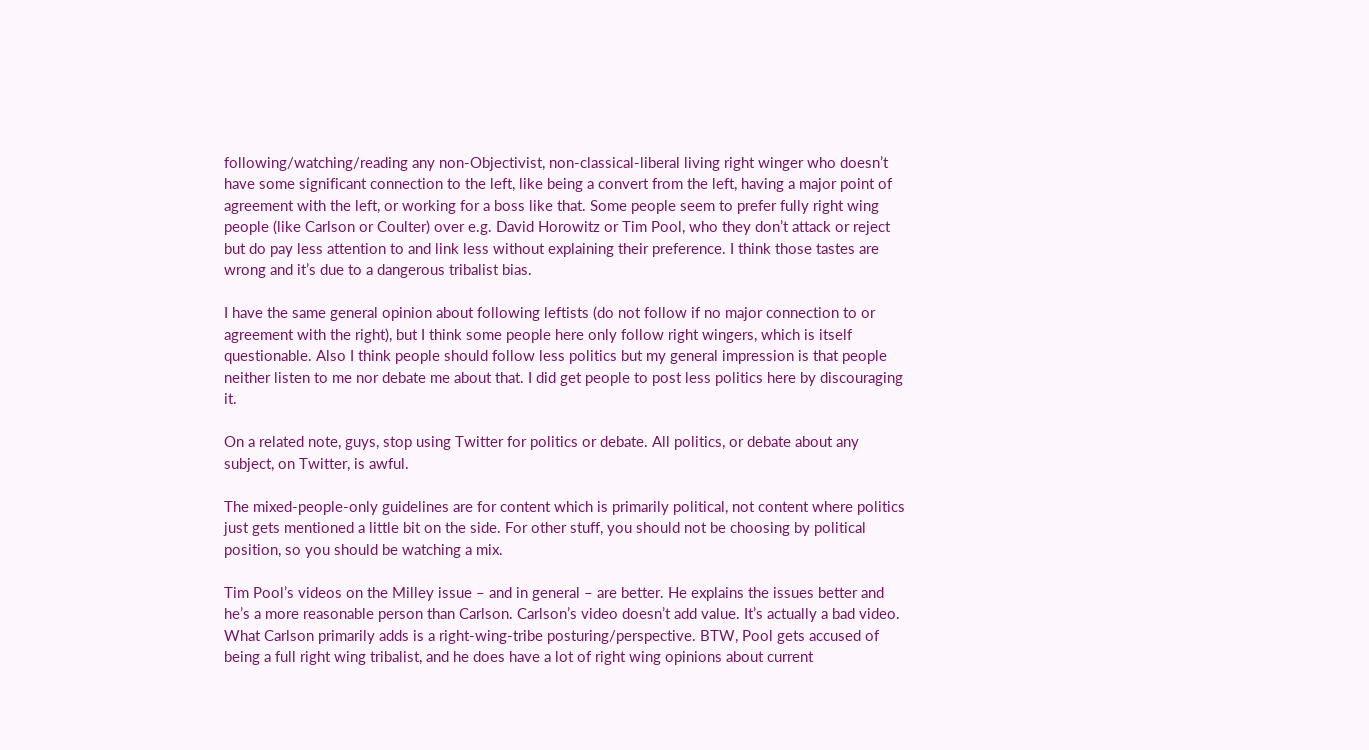following/watching/reading any non-Objectivist, non-classical-liberal living right winger who doesn’t have some significant connection to the left, like being a convert from the left, having a major point of agreement with the left, or working for a boss like that. Some people seem to prefer fully right wing people (like Carlson or Coulter) over e.g. David Horowitz or Tim Pool, who they don’t attack or reject but do pay less attention to and link less without explaining their preference. I think those tastes are wrong and it’s due to a dangerous tribalist bias.

I have the same general opinion about following leftists (do not follow if no major connection to or agreement with the right), but I think some people here only follow right wingers, which is itself questionable. Also I think people should follow less politics but my general impression is that people neither listen to me nor debate me about that. I did get people to post less politics here by discouraging it.

On a related note, guys, stop using Twitter for politics or debate. All politics, or debate about any subject, on Twitter, is awful.

The mixed-people-only guidelines are for content which is primarily political, not content where politics just gets mentioned a little bit on the side. For other stuff, you should not be choosing by political position, so you should be watching a mix.

Tim Pool’s videos on the Milley issue – and in general – are better. He explains the issues better and he’s a more reasonable person than Carlson. Carlson’s video doesn’t add value. It’s actually a bad video. What Carlson primarily adds is a right-wing-tribe posturing/perspective. BTW, Pool gets accused of being a full right wing tribalist, and he does have a lot of right wing opinions about current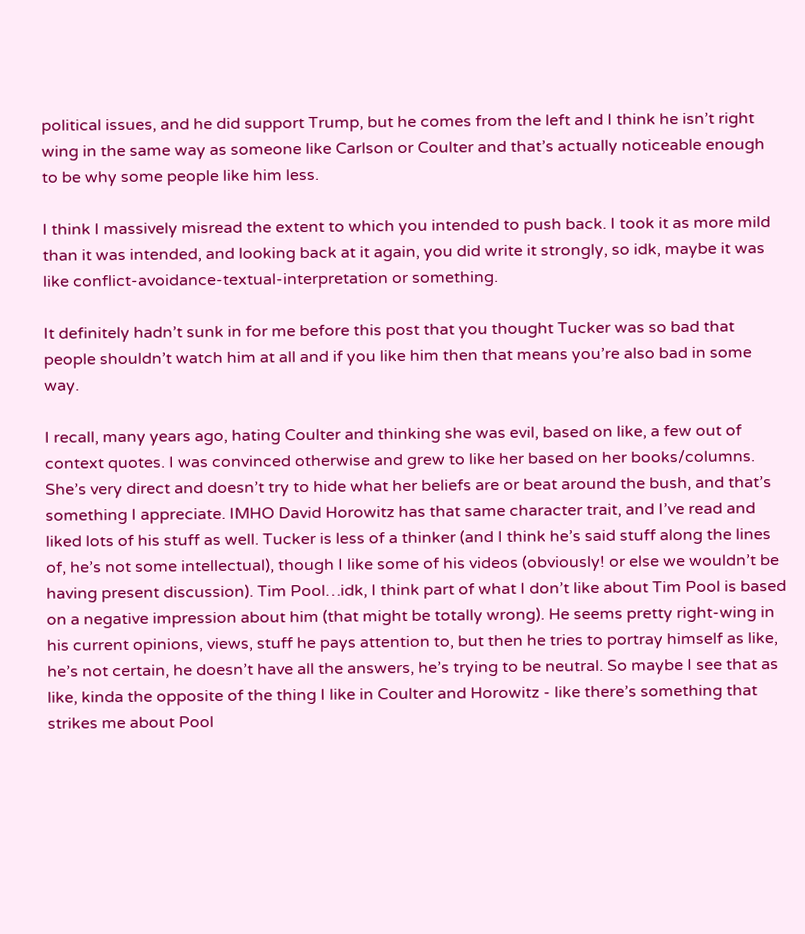political issues, and he did support Trump, but he comes from the left and I think he isn’t right wing in the same way as someone like Carlson or Coulter and that’s actually noticeable enough to be why some people like him less.

I think I massively misread the extent to which you intended to push back. I took it as more mild than it was intended, and looking back at it again, you did write it strongly, so idk, maybe it was like conflict-avoidance-textual-interpretation or something.

It definitely hadn’t sunk in for me before this post that you thought Tucker was so bad that people shouldn’t watch him at all and if you like him then that means you’re also bad in some way.

I recall, many years ago, hating Coulter and thinking she was evil, based on like, a few out of context quotes. I was convinced otherwise and grew to like her based on her books/columns. She’s very direct and doesn’t try to hide what her beliefs are or beat around the bush, and that’s something I appreciate. IMHO David Horowitz has that same character trait, and I’ve read and liked lots of his stuff as well. Tucker is less of a thinker (and I think he’s said stuff along the lines of, he’s not some intellectual), though I like some of his videos (obviously! or else we wouldn’t be having present discussion). Tim Pool…idk, I think part of what I don’t like about Tim Pool is based on a negative impression about him (that might be totally wrong). He seems pretty right-wing in his current opinions, views, stuff he pays attention to, but then he tries to portray himself as like, he’s not certain, he doesn’t have all the answers, he’s trying to be neutral. So maybe I see that as like, kinda the opposite of the thing I like in Coulter and Horowitz - like there’s something that strikes me about Pool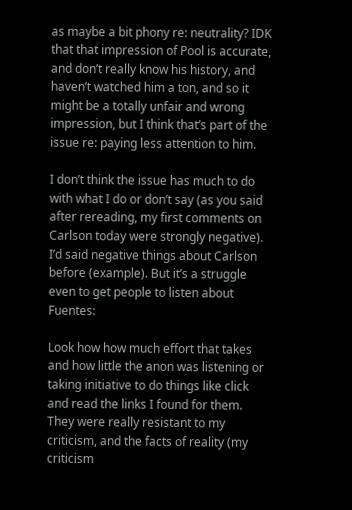as maybe a bit phony re: neutrality? IDK that that impression of Pool is accurate, and don’t really know his history, and haven’t watched him a ton, and so it might be a totally unfair and wrong impression, but I think that’s part of the issue re: paying less attention to him.

I don’t think the issue has much to do with what I do or don’t say (as you said after rereading, my first comments on Carlson today were strongly negative). I’d said negative things about Carlson before (example). But it’s a struggle even to get people to listen about Fuentes:

Look how how much effort that takes and how little the anon was listening or taking initiative to do things like click and read the links I found for them. They were really resistant to my criticism, and the facts of reality (my criticism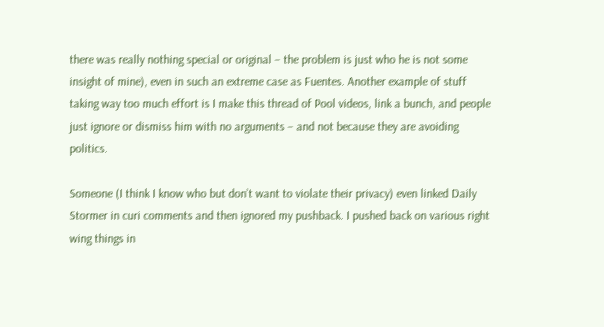there was really nothing special or original – the problem is just who he is not some insight of mine), even in such an extreme case as Fuentes. Another example of stuff taking way too much effort is I make this thread of Pool videos, link a bunch, and people just ignore or dismiss him with no arguments – and not because they are avoiding politics.

Someone (I think I know who but don’t want to violate their privacy) even linked Daily Stormer in curi comments and then ignored my pushback. I pushed back on various right wing things in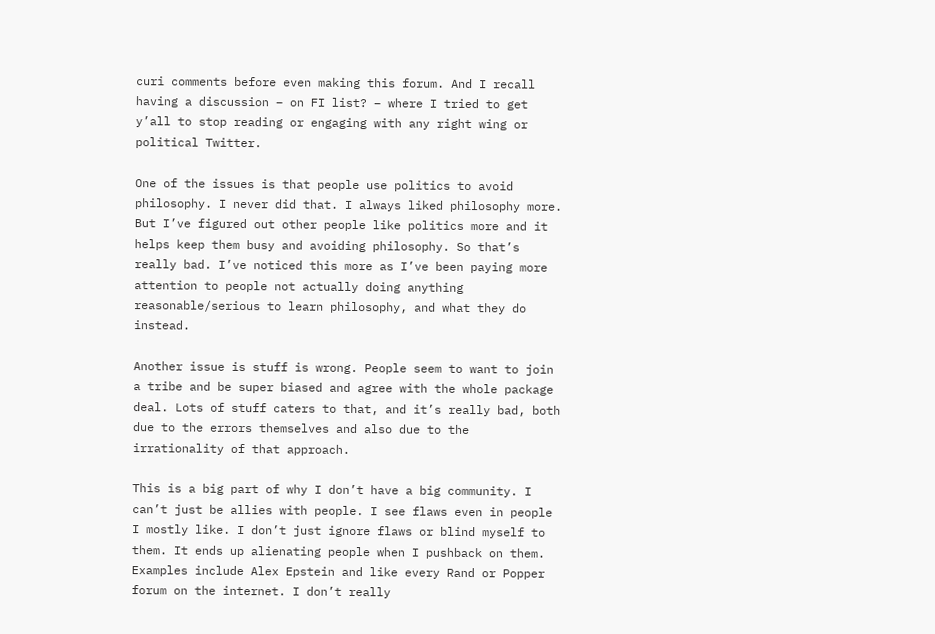curi comments before even making this forum. And I recall having a discussion – on FI list? – where I tried to get y’all to stop reading or engaging with any right wing or political Twitter.

One of the issues is that people use politics to avoid philosophy. I never did that. I always liked philosophy more. But I’ve figured out other people like politics more and it helps keep them busy and avoiding philosophy. So that’s really bad. I’ve noticed this more as I’ve been paying more attention to people not actually doing anything reasonable/serious to learn philosophy, and what they do instead.

Another issue is stuff is wrong. People seem to want to join a tribe and be super biased and agree with the whole package deal. Lots of stuff caters to that, and it’s really bad, both due to the errors themselves and also due to the irrationality of that approach.

This is a big part of why I don’t have a big community. I can’t just be allies with people. I see flaws even in people I mostly like. I don’t just ignore flaws or blind myself to them. It ends up alienating people when I pushback on them. Examples include Alex Epstein and like every Rand or Popper forum on the internet. I don’t really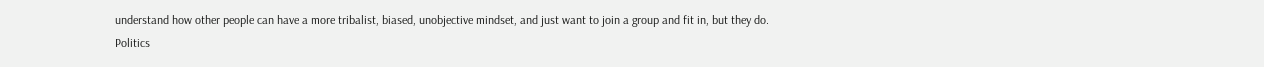understand how other people can have a more tribalist, biased, unobjective mindset, and just want to join a group and fit in, but they do. Politics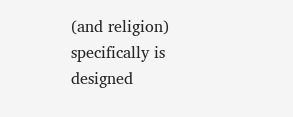(and religion) specifically is designed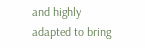and highly adapted to bring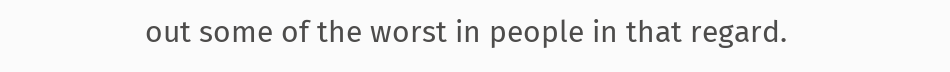out some of the worst in people in that regard.